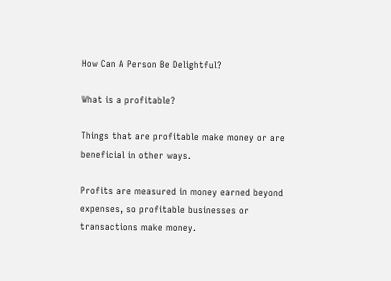How Can A Person Be Delightful?

What is a profitable?

Things that are profitable make money or are beneficial in other ways.

Profits are measured in money earned beyond expenses, so profitable businesses or transactions make money.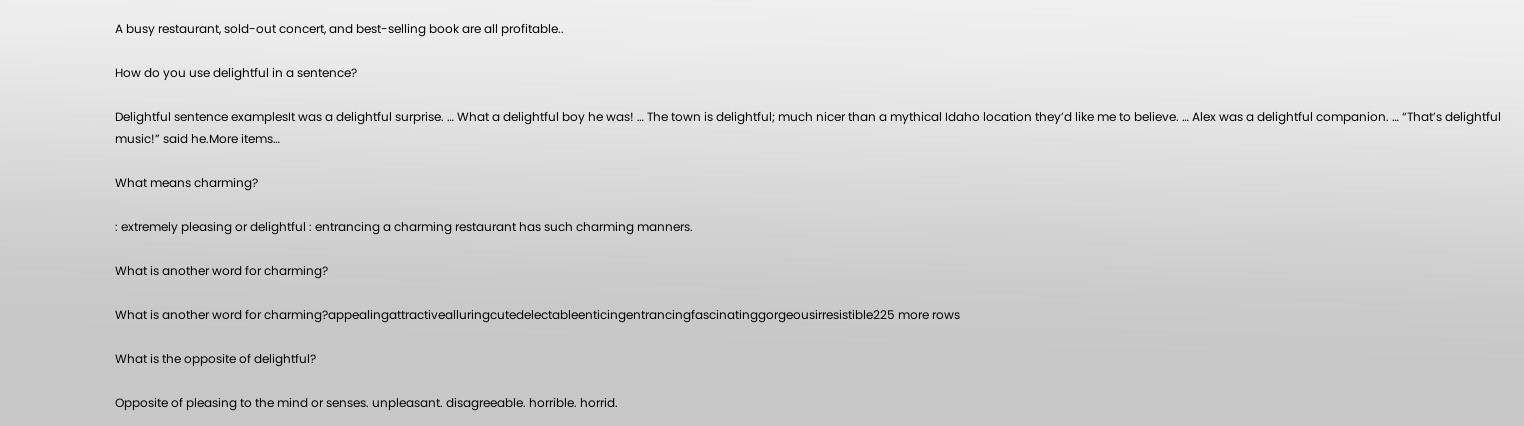A busy restaurant, sold-out concert, and best-selling book are all profitable..

How do you use delightful in a sentence?

Delightful sentence examplesIt was a delightful surprise. … What a delightful boy he was! … The town is delightful; much nicer than a mythical Idaho location they’d like me to believe. … Alex was a delightful companion. … “That’s delightful music!” said he.More items…

What means charming?

: extremely pleasing or delightful : entrancing a charming restaurant has such charming manners.

What is another word for charming?

What is another word for charming?appealingattractivealluringcutedelectableenticingentrancingfascinatinggorgeousirresistible225 more rows

What is the opposite of delightful?

Opposite of pleasing to the mind or senses. unpleasant. disagreeable. horrible. horrid.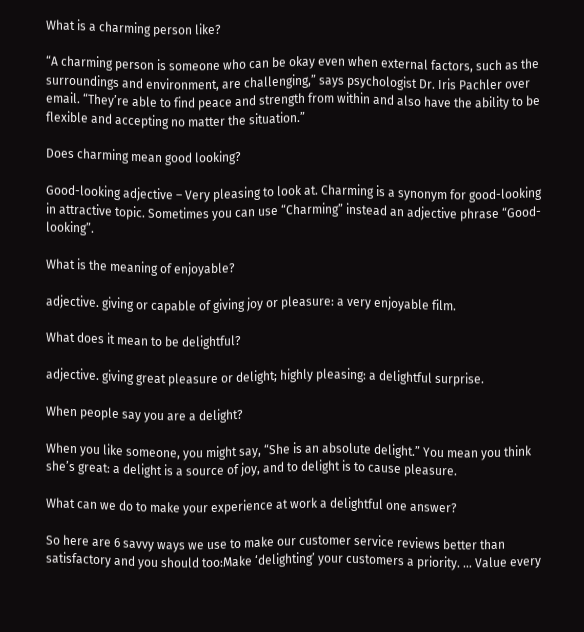What is a charming person like?

“A charming person is someone who can be okay even when external factors, such as the surroundings and environment, are challenging,” says psychologist Dr. Iris Pachler over email. “They’re able to find peace and strength from within and also have the ability to be flexible and accepting no matter the situation.”

Does charming mean good looking?

Good-looking adjective – Very pleasing to look at. Charming is a synonym for good-looking in attractive topic. Sometimes you can use “Charming” instead an adjective phrase “Good-looking”.

What is the meaning of enjoyable?

adjective. giving or capable of giving joy or pleasure: a very enjoyable film.

What does it mean to be delightful?

adjective. giving great pleasure or delight; highly pleasing: a delightful surprise.

When people say you are a delight?

When you like someone, you might say, “She is an absolute delight.” You mean you think she’s great: a delight is a source of joy, and to delight is to cause pleasure.

What can we do to make your experience at work a delightful one answer?

So here are 6 savvy ways we use to make our customer service reviews better than satisfactory and you should too:Make ‘delighting’ your customers a priority. … Value every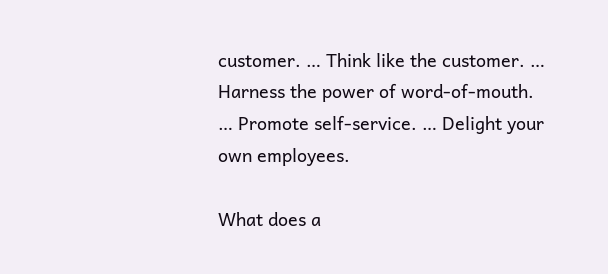customer. … Think like the customer. … Harness the power of word-of-mouth. … Promote self-service. … Delight your own employees.

What does a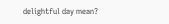delightful day mean?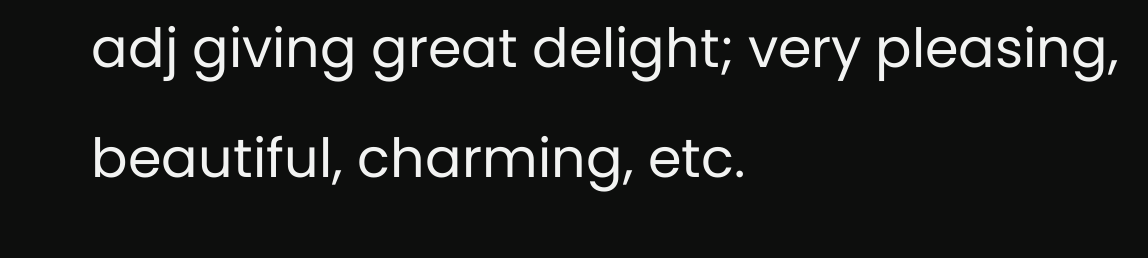adj giving great delight; very pleasing, beautiful, charming, etc.